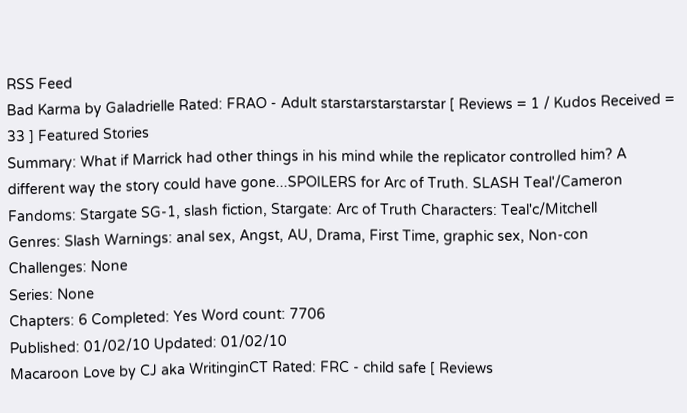RSS Feed
Bad Karma by Galadrielle Rated: FRAO - Adult starstarstarstarstar [ Reviews = 1 / Kudos Received = 33 ] Featured Stories
Summary: What if Marrick had other things in his mind while the replicator controlled him? A different way the story could have gone...SPOILERS for Arc of Truth. SLASH Teal'/Cameron
Fandoms: Stargate SG-1, slash fiction, Stargate: Arc of Truth Characters: Teal'c/Mitchell
Genres: Slash Warnings: anal sex, Angst, AU, Drama, First Time, graphic sex, Non-con
Challenges: None
Series: None
Chapters: 6 Completed: Yes Word count: 7706
Published: 01/02/10 Updated: 01/02/10
Macaroon Love by CJ aka WritinginCT Rated: FRC - child safe [ Reviews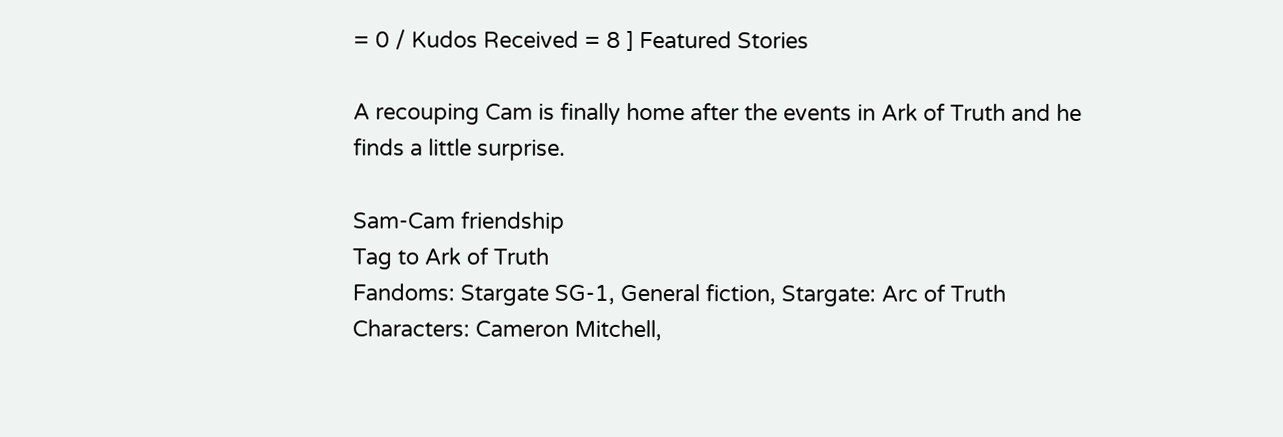= 0 / Kudos Received = 8 ] Featured Stories

A recouping Cam is finally home after the events in Ark of Truth and he finds a little surprise.

Sam-Cam friendship
Tag to Ark of Truth
Fandoms: Stargate SG-1, General fiction, Stargate: Arc of Truth Characters: Cameron Mitchell,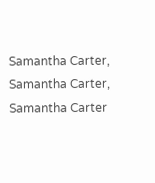Samantha Carter, Samantha Carter, Samantha Carter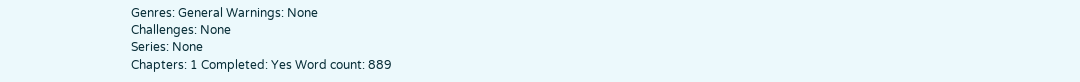Genres: General Warnings: None
Challenges: None
Series: None
Chapters: 1 Completed: Yes Word count: 889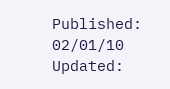Published: 02/01/10 Updated: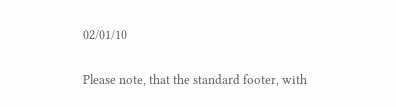02/01/10

Please note, that the standard footer, with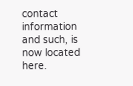contact information and such, is now located here.